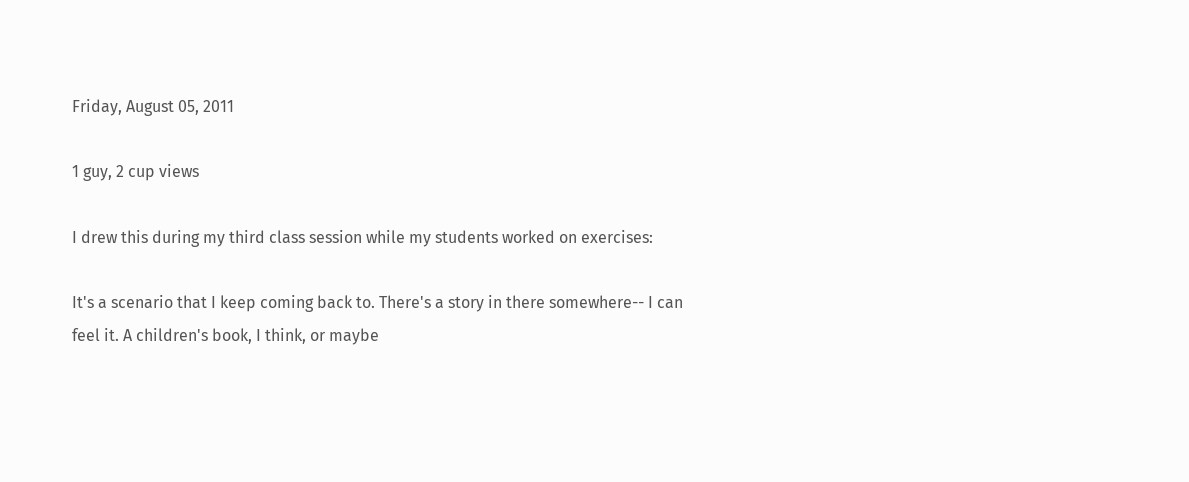Friday, August 05, 2011

1 guy, 2 cup views

I drew this during my third class session while my students worked on exercises:

It's a scenario that I keep coming back to. There's a story in there somewhere-- I can feel it. A children's book, I think, or maybe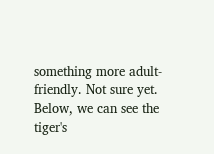something more adult-friendly. Not sure yet. Below, we can see the tiger's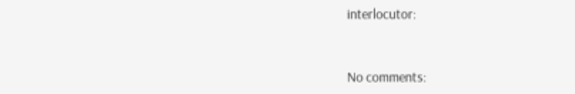interlocutor:


No comments: